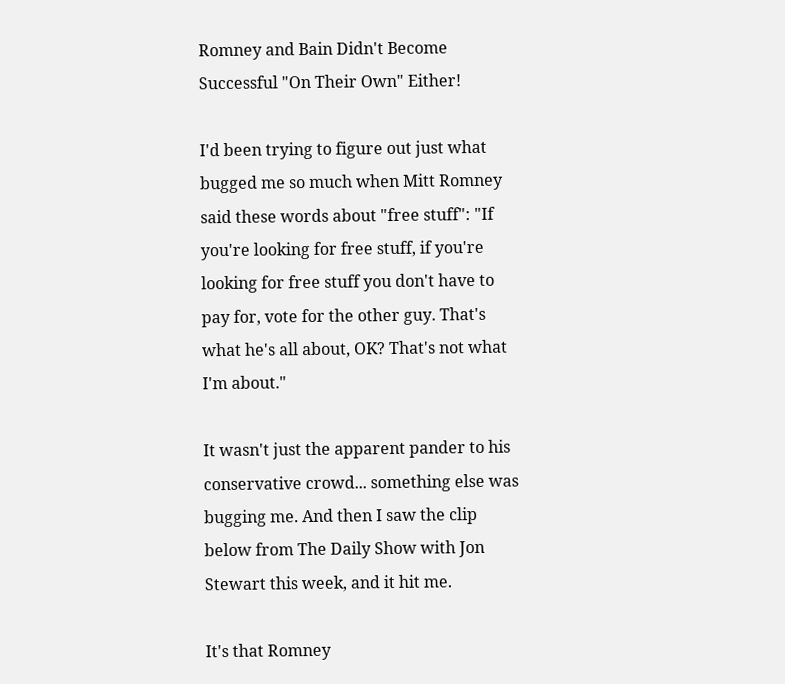Romney and Bain Didn't Become Successful "On Their Own" Either!

I'd been trying to figure out just what bugged me so much when Mitt Romney said these words about "free stuff": "If you're looking for free stuff, if you're looking for free stuff you don't have to pay for, vote for the other guy. That's what he's all about, OK? That's not what I'm about."

It wasn't just the apparent pander to his conservative crowd... something else was bugging me. And then I saw the clip below from The Daily Show with Jon Stewart this week, and it hit me.

It's that Romney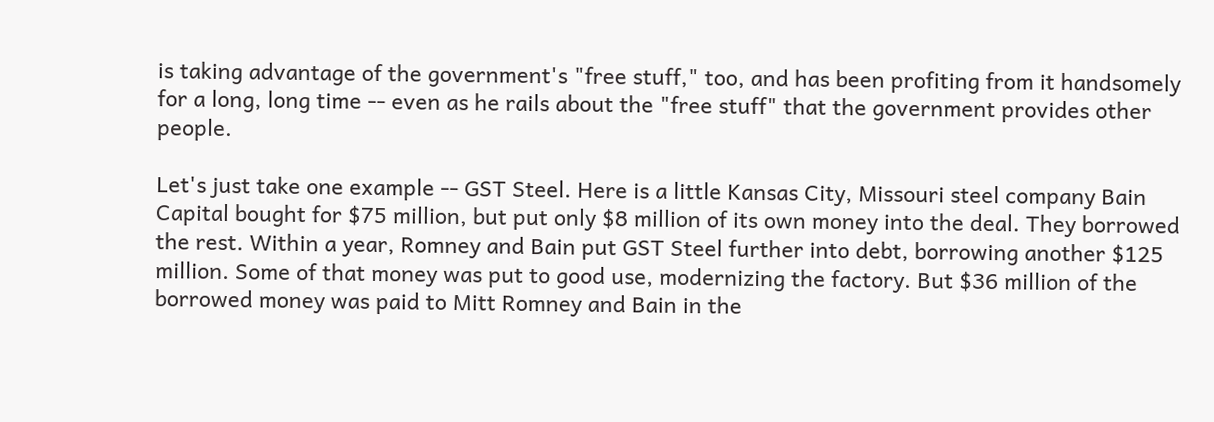is taking advantage of the government's "free stuff," too, and has been profiting from it handsomely for a long, long time -- even as he rails about the "free stuff" that the government provides other people.

Let's just take one example -- GST Steel. Here is a little Kansas City, Missouri steel company Bain Capital bought for $75 million, but put only $8 million of its own money into the deal. They borrowed the rest. Within a year, Romney and Bain put GST Steel further into debt, borrowing another $125 million. Some of that money was put to good use, modernizing the factory. But $36 million of the borrowed money was paid to Mitt Romney and Bain in the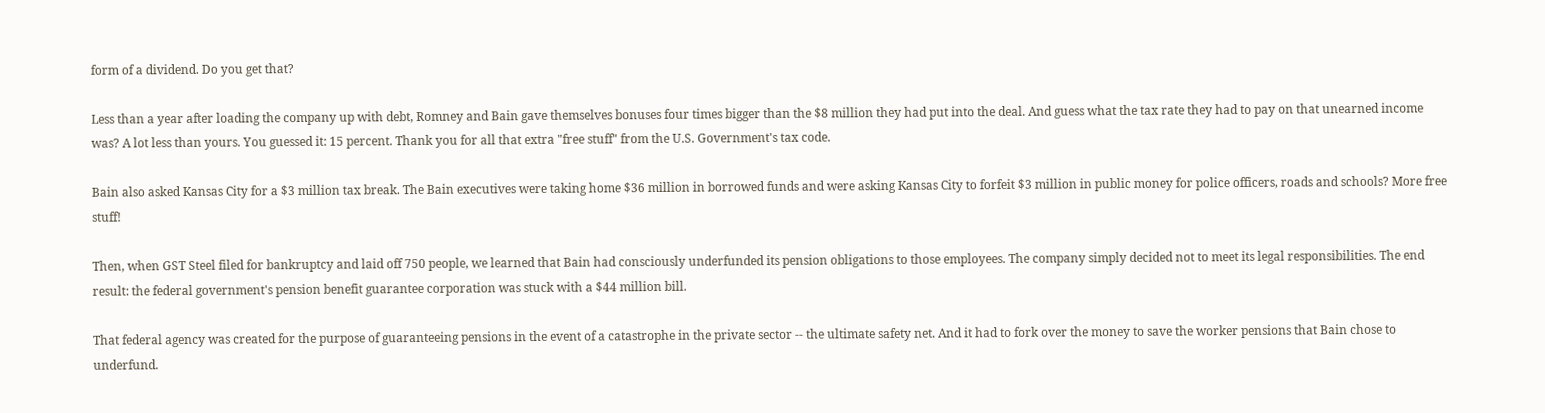form of a dividend. Do you get that?

Less than a year after loading the company up with debt, Romney and Bain gave themselves bonuses four times bigger than the $8 million they had put into the deal. And guess what the tax rate they had to pay on that unearned income was? A lot less than yours. You guessed it: 15 percent. Thank you for all that extra "free stuff" from the U.S. Government's tax code.

Bain also asked Kansas City for a $3 million tax break. The Bain executives were taking home $36 million in borrowed funds and were asking Kansas City to forfeit $3 million in public money for police officers, roads and schools? More free stuff!

Then, when GST Steel filed for bankruptcy and laid off 750 people, we learned that Bain had consciously underfunded its pension obligations to those employees. The company simply decided not to meet its legal responsibilities. The end result: the federal government's pension benefit guarantee corporation was stuck with a $44 million bill.

That federal agency was created for the purpose of guaranteeing pensions in the event of a catastrophe in the private sector -- the ultimate safety net. And it had to fork over the money to save the worker pensions that Bain chose to underfund.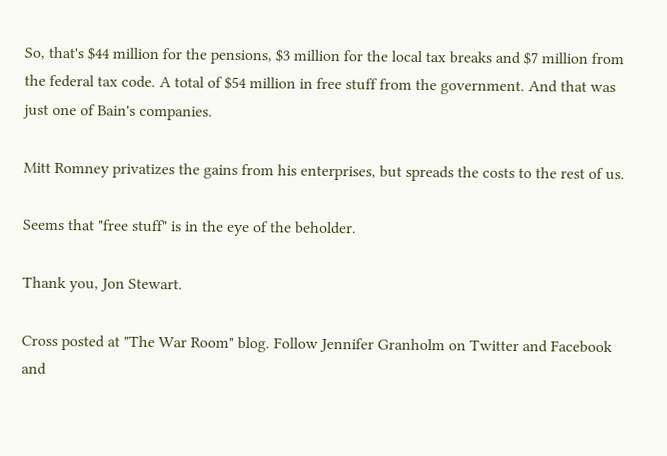So, that's $44 million for the pensions, $3 million for the local tax breaks and $7 million from the federal tax code. A total of $54 million in free stuff from the government. And that was just one of Bain's companies.

Mitt Romney privatizes the gains from his enterprises, but spreads the costs to the rest of us.

Seems that "free stuff" is in the eye of the beholder.

Thank you, Jon Stewart.

Cross posted at "The War Room" blog. Follow Jennifer Granholm on Twitter and Facebook and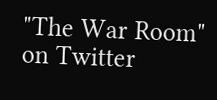"The War Room" on Twitter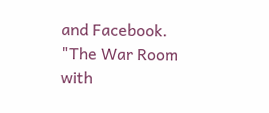and Facebook. "The War Room with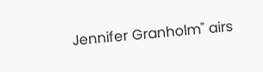Jennifer Granholm" airs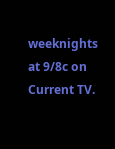weeknights at 9/8c on Current TV.